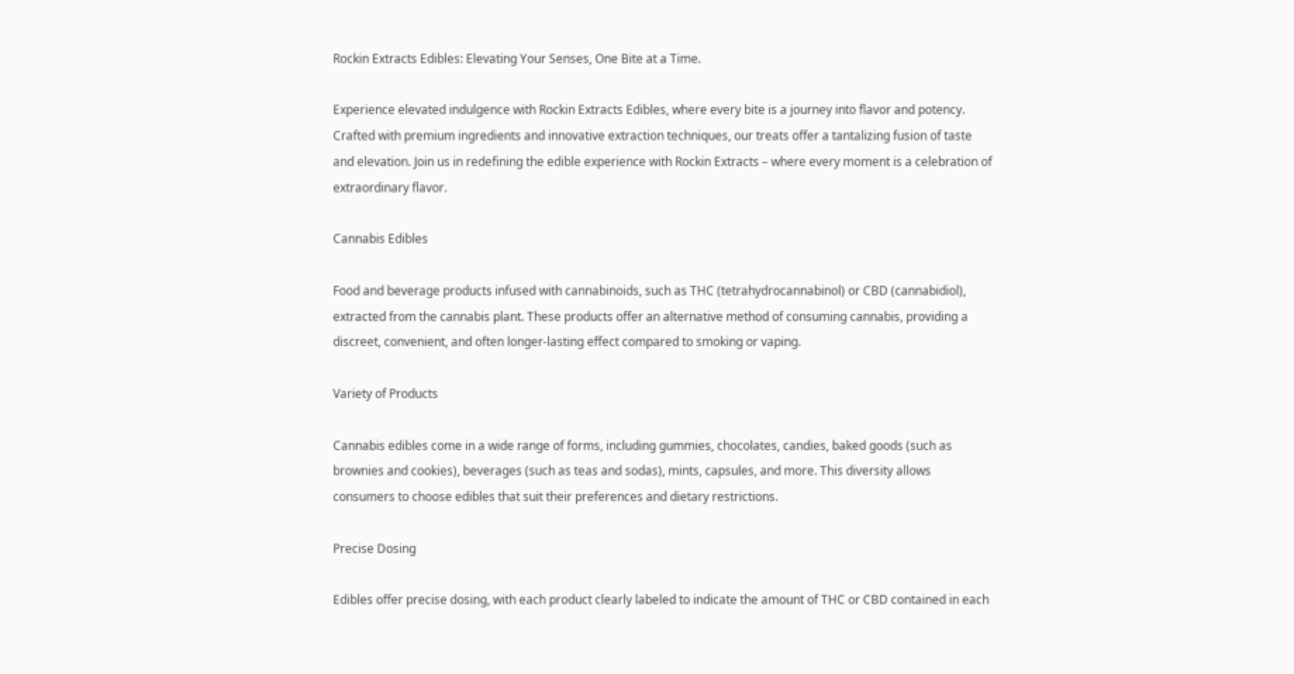Rockin Extracts Edibles: Elevating Your Senses, One Bite at a Time.

Experience elevated indulgence with Rockin Extracts Edibles, where every bite is a journey into flavor and potency. Crafted with premium ingredients and innovative extraction techniques, our treats offer a tantalizing fusion of taste and elevation. Join us in redefining the edible experience with Rockin Extracts – where every moment is a celebration of extraordinary flavor.

Cannabis Edibles

Food and beverage products infused with cannabinoids, such as THC (tetrahydrocannabinol) or CBD (cannabidiol), extracted from the cannabis plant. These products offer an alternative method of consuming cannabis, providing a discreet, convenient, and often longer-lasting effect compared to smoking or vaping.

Variety of Products

Cannabis edibles come in a wide range of forms, including gummies, chocolates, candies, baked goods (such as brownies and cookies), beverages (such as teas and sodas), mints, capsules, and more. This diversity allows consumers to choose edibles that suit their preferences and dietary restrictions.

Precise Dosing

Edibles offer precise dosing, with each product clearly labeled to indicate the amount of THC or CBD contained in each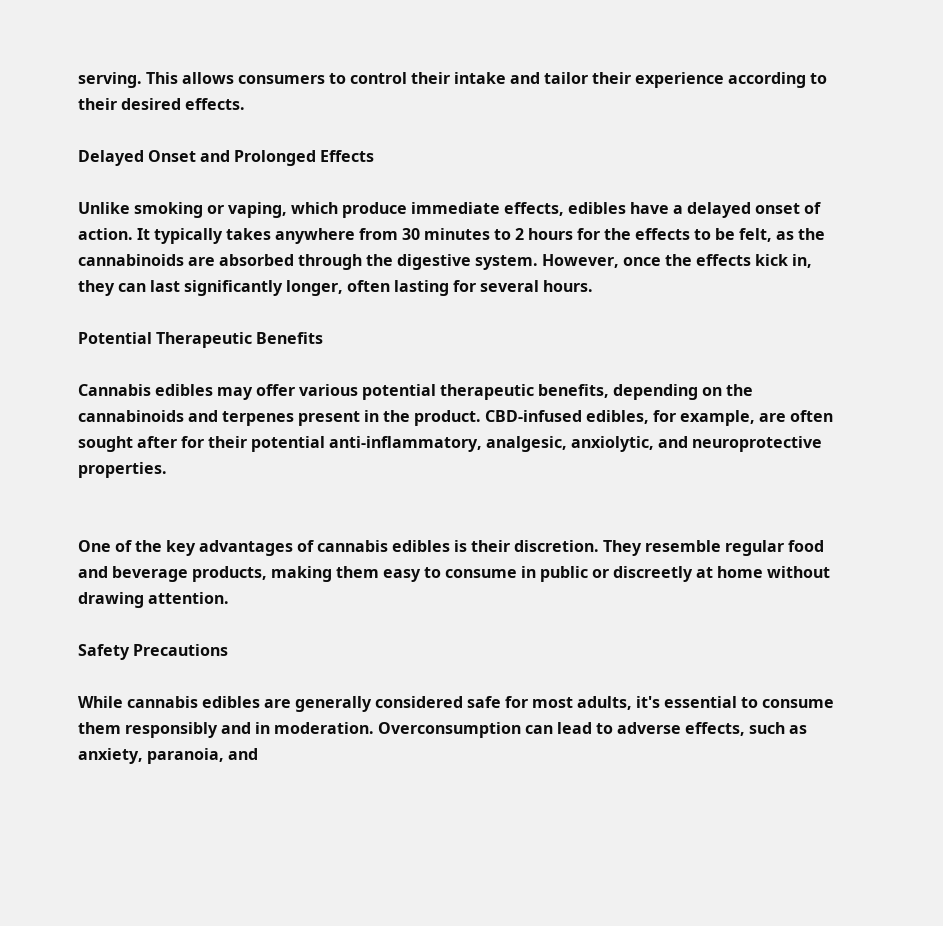serving. This allows consumers to control their intake and tailor their experience according to their desired effects.

Delayed Onset and Prolonged Effects

Unlike smoking or vaping, which produce immediate effects, edibles have a delayed onset of action. It typically takes anywhere from 30 minutes to 2 hours for the effects to be felt, as the cannabinoids are absorbed through the digestive system. However, once the effects kick in, they can last significantly longer, often lasting for several hours.

Potential Therapeutic Benefits

Cannabis edibles may offer various potential therapeutic benefits, depending on the cannabinoids and terpenes present in the product. CBD-infused edibles, for example, are often sought after for their potential anti-inflammatory, analgesic, anxiolytic, and neuroprotective properties.


One of the key advantages of cannabis edibles is their discretion. They resemble regular food and beverage products, making them easy to consume in public or discreetly at home without drawing attention.

Safety Precautions

While cannabis edibles are generally considered safe for most adults, it's essential to consume them responsibly and in moderation. Overconsumption can lead to adverse effects, such as anxiety, paranoia, and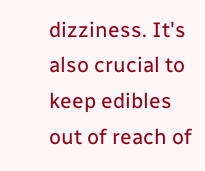dizziness. It's also crucial to keep edibles out of reach of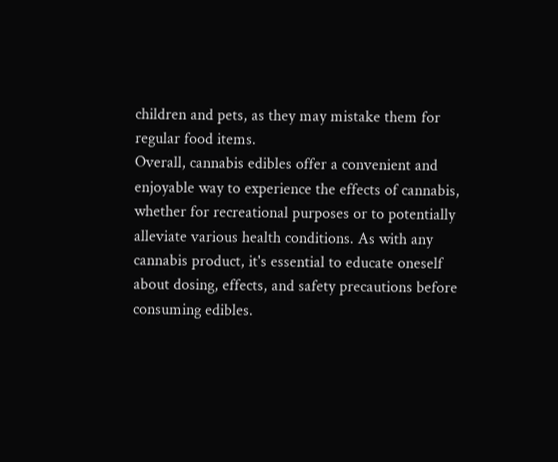children and pets, as they may mistake them for regular food items.
Overall, cannabis edibles offer a convenient and enjoyable way to experience the effects of cannabis, whether for recreational purposes or to potentially alleviate various health conditions. As with any cannabis product, it's essential to educate oneself about dosing, effects, and safety precautions before consuming edibles.